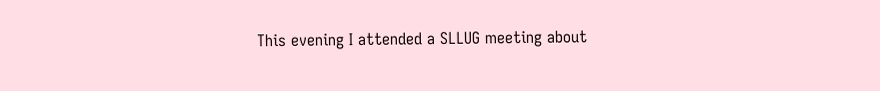This evening I attended a SLLUG meeting about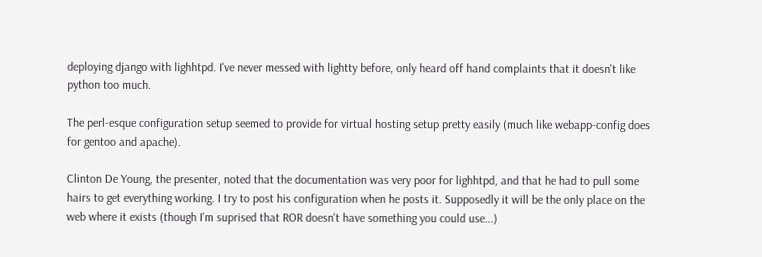deploying django with lighhtpd. I've never messed with lightty before, only heard off hand complaints that it doesn't like python too much.

The perl-esque configuration setup seemed to provide for virtual hosting setup pretty easily (much like webapp-config does for gentoo and apache).

Clinton De Young, the presenter, noted that the documentation was very poor for lighhtpd, and that he had to pull some hairs to get everything working. I try to post his configuration when he posts it. Supposedly it will be the only place on the web where it exists (though I'm suprised that ROR doesn't have something you could use...)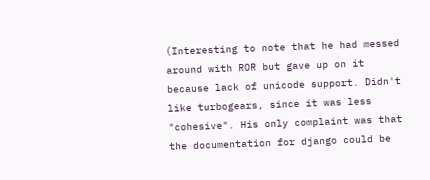(Interesting to note that he had messed around with ROR but gave up on it because lack of unicode support. Didn't like turbogears, since it was less "cohesive". His only complaint was that the documentation for django could be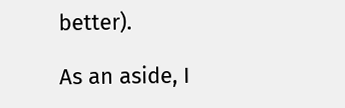better).

As an aside, I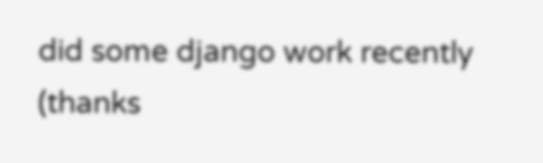did some django work recently (thanks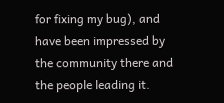for fixing my bug), and have been impressed by the community there and the people leading it.